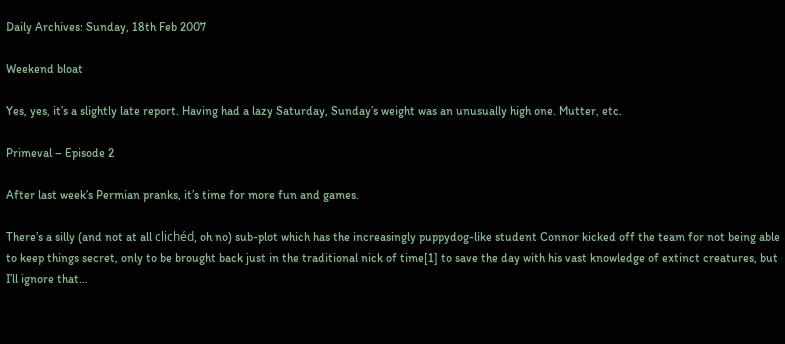Daily Archives: Sunday, 18th Feb 2007

Weekend bloat

Yes, yes, it’s a slightly late report. Having had a lazy Saturday, Sunday’s weight was an unusually high one. Mutter, etc.

Primeval – Episode 2

After last week’s Permian pranks, it’s time for more fun and games.

There’s a silly (and not at all clichéd, oh no) sub-plot which has the increasingly puppydog-like student Connor kicked off the team for not being able to keep things secret, only to be brought back just in the traditional nick of time[1] to save the day with his vast knowledge of extinct creatures, but I’ll ignore that…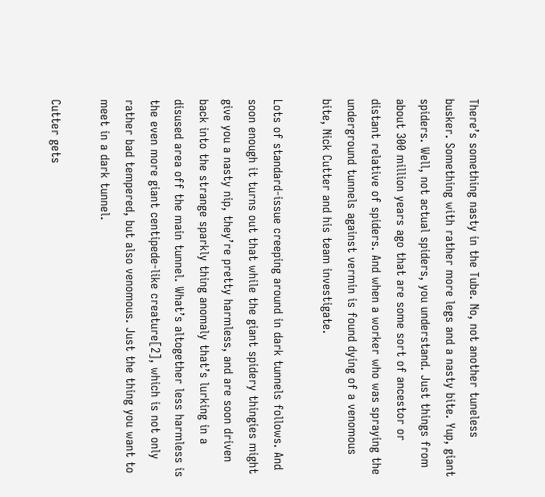There’s something nasty in the Tube. No, not another tuneless busker. Something with rather more legs and a nasty bite. Yup, giant spiders. Well, not actual spiders, you understand. Just things from about 300 million years ago that are some sort of ancestor or distant relative of spiders. And when a worker who was spraying the underground tunnels against vermin is found dying of a venomous bite, Nick Cutter and his team investigate.

Lots of standard-issue creeping around in dark tunnels follows. And soon enough it turns out that while the giant spidery thingies might give you a nasty nip, they’re pretty harmless, and are soon driven back into the strange sparkly thing anomaly that’s lurking in a disused area off the main tunnel. What’s altogether less harmless is the even more giant centipede-like creature[2], which is not only rather bad tempered, but also venomous. Just the thing you want to meet in a dark tunnel.

Cutter gets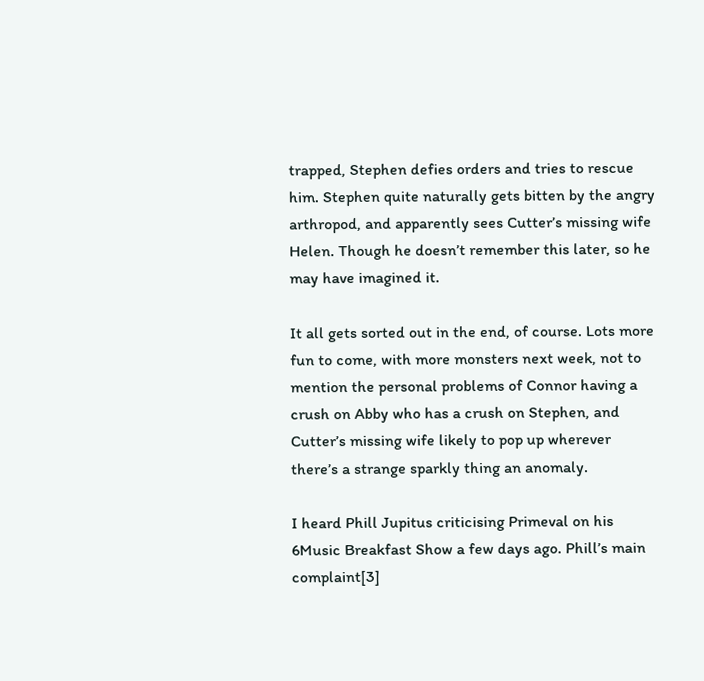trapped, Stephen defies orders and tries to rescue him. Stephen quite naturally gets bitten by the angry arthropod, and apparently sees Cutter’s missing wife Helen. Though he doesn’t remember this later, so he may have imagined it.

It all gets sorted out in the end, of course. Lots more fun to come, with more monsters next week, not to mention the personal problems of Connor having a crush on Abby who has a crush on Stephen, and Cutter’s missing wife likely to pop up wherever there’s a strange sparkly thing an anomaly.

I heard Phill Jupitus criticising Primeval on his 6Music Breakfast Show a few days ago. Phill’s main complaint[3]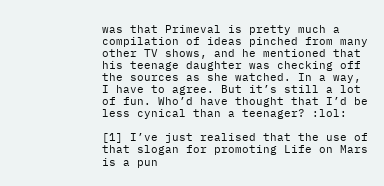was that Primeval is pretty much a compilation of ideas pinched from many other TV shows, and he mentioned that his teenage daughter was checking off the sources as she watched. In a way, I have to agree. But it’s still a lot of fun. Who’d have thought that I’d be less cynical than a teenager? :lol:

[1] I’ve just realised that the use of that slogan for promoting Life on Mars is a pun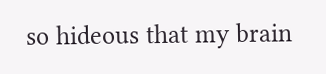so hideous that my brain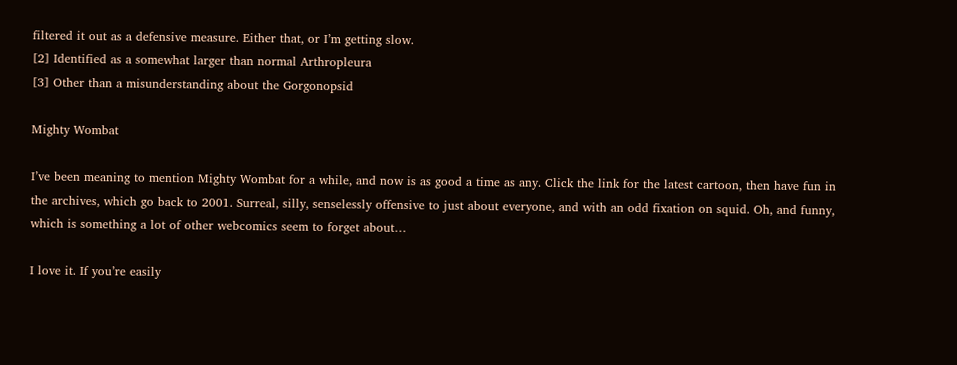filtered it out as a defensive measure. Either that, or I’m getting slow.
[2] Identified as a somewhat larger than normal Arthropleura
[3] Other than a misunderstanding about the Gorgonopsid

Mighty Wombat

I’ve been meaning to mention Mighty Wombat for a while, and now is as good a time as any. Click the link for the latest cartoon, then have fun in the archives, which go back to 2001. Surreal, silly, senselessly offensive to just about everyone, and with an odd fixation on squid. Oh, and funny, which is something a lot of other webcomics seem to forget about…

I love it. If you’re easily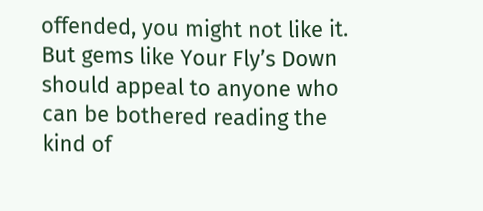offended, you might not like it. But gems like Your Fly’s Down should appeal to anyone who can be bothered reading the kind of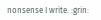nonsense I write. :grin: